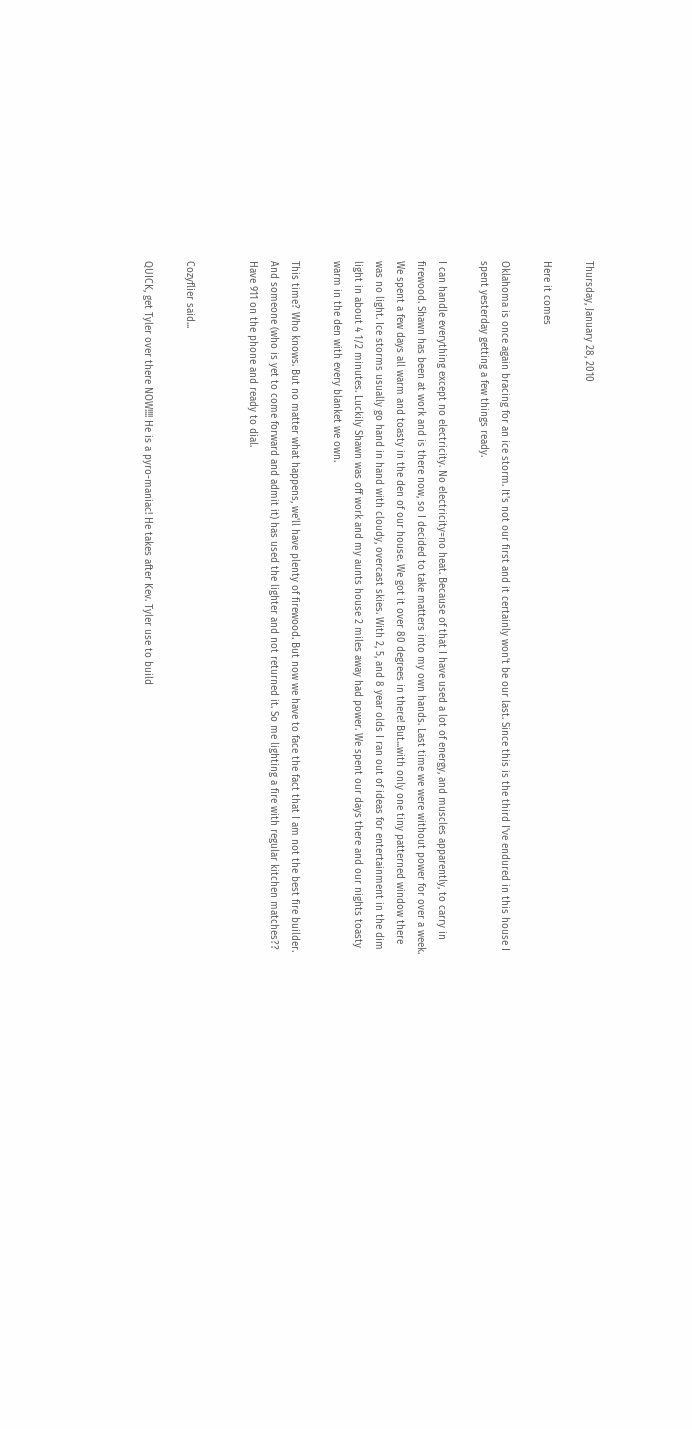Thursday, January 28, 2010

Here it comes

Oklahoma is once again bracing for an ice storm. It's not our first and it certainly won't be our last. Since this is the third I've endured in this house I spent yesterday getting a few things ready.

I can handle everything except no electricity. No electricity=no heat. Because of that I have used a lot of energy, and muscles apparently, to carry in firewood. Shawn has been at work and is there now, so I decided to take matters into my own hands. Last time we were without power for over a week. We spent a few days all warm and toasty in the den of our house. We got it over 80 degrees in there! But...with only one tiny patterned window there was no light. Ice storms usually go hand in hand with cloudy, overcast skies. With 2, 5, and 8 year olds I ran out of ideas for entertainment in the dim light in about 4 1/2 minutes. Luckily Shawn was off work and my aunts house 2 miles away had power. We spent our days there and our nights toasty warm in the den with every blanket we own.

This time? Who knows. But no matter what happens, we'll have plenty of firewood. But now we have to face the fact that I am not the best fire builder. And someone (who is yet to come forward and admit it) has used the lighter and not returned it. So me lighting a fire with regular kitchen matches?? Have 911 on the phone and ready to dial.


Cozyflier said...

QUICK, get Tyler over there NOW!!!! He is a pyro-maniac! He takes after Kev. Tyler use to build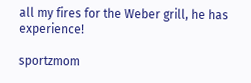all my fires for the Weber grill, he has experience!

sportzmom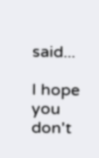said...

I hope you don't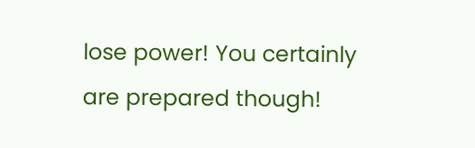lose power! You certainly are prepared though!